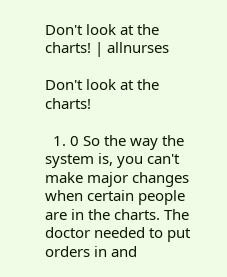Don't look at the charts! | allnurses

Don't look at the charts!

  1. 0 So the way the system is, you can't make major changes when certain people are in the charts. The doctor needed to put orders in and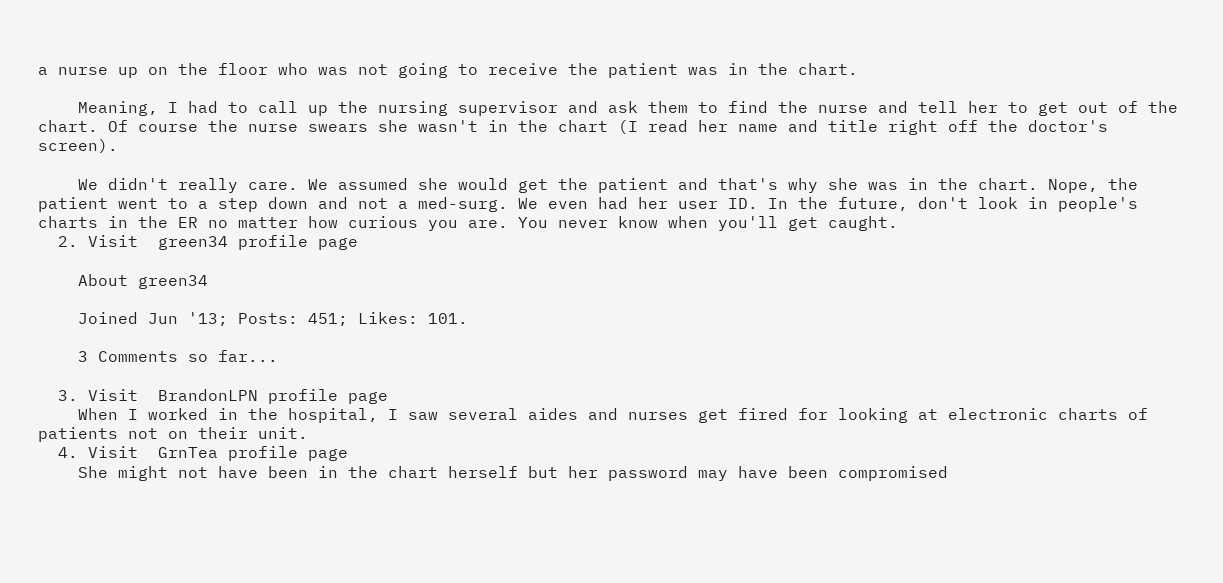a nurse up on the floor who was not going to receive the patient was in the chart.

    Meaning, I had to call up the nursing supervisor and ask them to find the nurse and tell her to get out of the chart. Of course the nurse swears she wasn't in the chart (I read her name and title right off the doctor's screen).

    We didn't really care. We assumed she would get the patient and that's why she was in the chart. Nope, the patient went to a step down and not a med-surg. We even had her user ID. In the future, don't look in people's charts in the ER no matter how curious you are. You never know when you'll get caught.
  2. Visit  green34 profile page

    About green34

    Joined Jun '13; Posts: 451; Likes: 101.

    3 Comments so far...

  3. Visit  BrandonLPN profile page
    When I worked in the hospital, I saw several aides and nurses get fired for looking at electronic charts of patients not on their unit.
  4. Visit  GrnTea profile page
    She might not have been in the chart herself but her password may have been compromised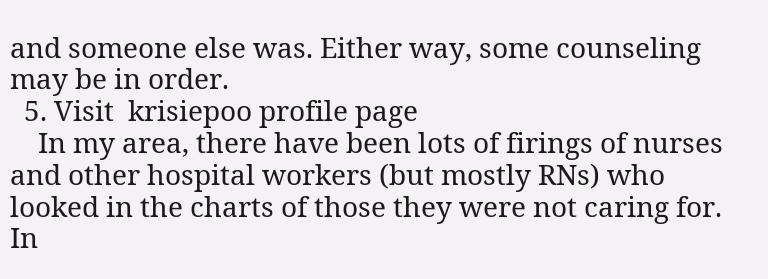and someone else was. Either way, some counseling may be in order.
  5. Visit  krisiepoo profile page
    In my area, there have been lots of firings of nurses and other hospital workers (but mostly RNs) who looked in the charts of those they were not caring for. In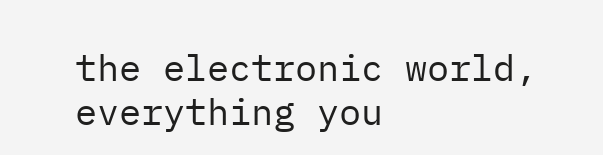the electronic world, everything you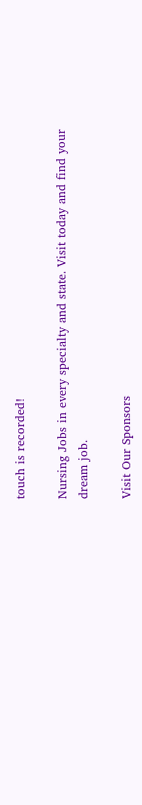touch is recorded!

Nursing Jobs in every specialty and state. Visit today and find your dream job.

Visit Our Sponsors